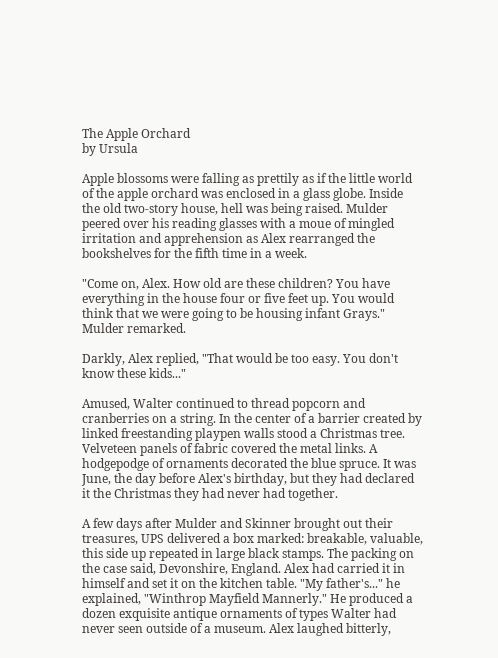The Apple Orchard
by Ursula

Apple blossoms were falling as prettily as if the little world of the apple orchard was enclosed in a glass globe. Inside the old two-story house, hell was being raised. Mulder peered over his reading glasses with a moue of mingled irritation and apprehension as Alex rearranged the bookshelves for the fifth time in a week.

"Come on, Alex. How old are these children? You have everything in the house four or five feet up. You would think that we were going to be housing infant Grays." Mulder remarked.

Darkly, Alex replied, "That would be too easy. You don't know these kids..."

Amused, Walter continued to thread popcorn and cranberries on a string. In the center of a barrier created by linked freestanding playpen walls stood a Christmas tree. Velveteen panels of fabric covered the metal links. A hodgepodge of ornaments decorated the blue spruce. It was June, the day before Alex's birthday, but they had declared it the Christmas they had never had together.

A few days after Mulder and Skinner brought out their treasures, UPS delivered a box marked: breakable, valuable, this side up repeated in large black stamps. The packing on the case said, Devonshire, England. Alex had carried it in himself and set it on the kitchen table. "My father's..." he explained, "Winthrop Mayfield Mannerly." He produced a dozen exquisite antique ornaments of types Walter had never seen outside of a museum. Alex laughed bitterly,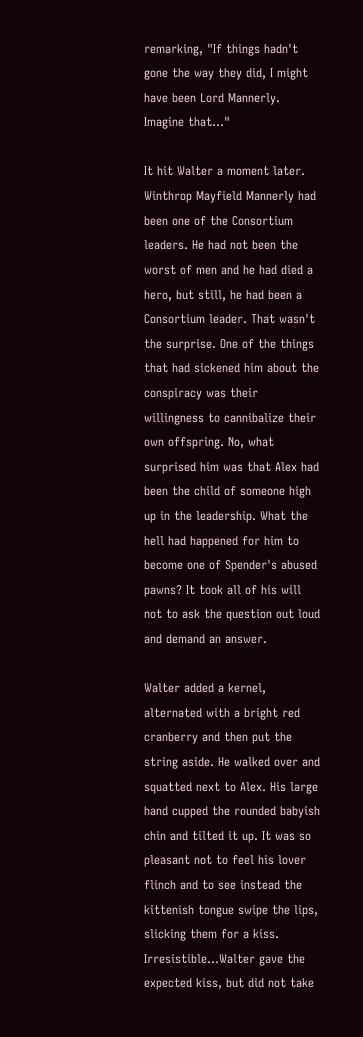remarking, "If things hadn't gone the way they did, I might have been Lord Mannerly. Imagine that..."

It hit Walter a moment later. Winthrop Mayfield Mannerly had been one of the Consortium leaders. He had not been the worst of men and he had died a hero, but still, he had been a Consortium leader. That wasn't the surprise. One of the things that had sickened him about the conspiracy was their willingness to cannibalize their own offspring. No, what surprised him was that Alex had been the child of someone high up in the leadership. What the hell had happened for him to become one of Spender's abused pawns? It took all of his will not to ask the question out loud and demand an answer.

Walter added a kernel, alternated with a bright red cranberry and then put the string aside. He walked over and squatted next to Alex. His large hand cupped the rounded babyish chin and tilted it up. It was so pleasant not to feel his lover flinch and to see instead the kittenish tongue swipe the lips, slicking them for a kiss. Irresistible...Walter gave the expected kiss, but did not take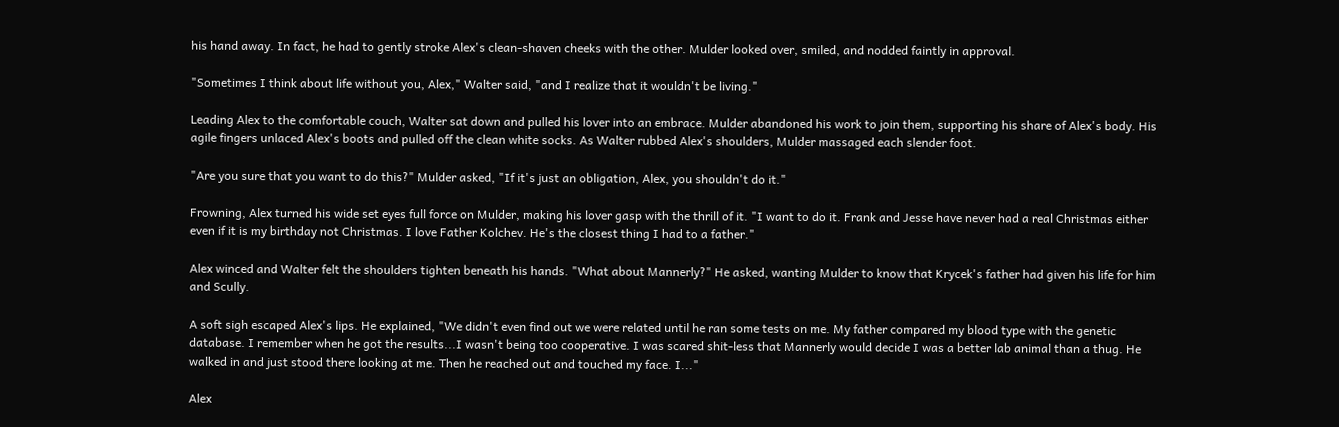his hand away. In fact, he had to gently stroke Alex's clean-shaven cheeks with the other. Mulder looked over, smiled, and nodded faintly in approval.

"Sometimes I think about life without you, Alex," Walter said, "and I realize that it wouldn't be living."

Leading Alex to the comfortable couch, Walter sat down and pulled his lover into an embrace. Mulder abandoned his work to join them, supporting his share of Alex's body. His agile fingers unlaced Alex's boots and pulled off the clean white socks. As Walter rubbed Alex's shoulders, Mulder massaged each slender foot.

"Are you sure that you want to do this?" Mulder asked, "If it's just an obligation, Alex, you shouldn't do it."

Frowning, Alex turned his wide set eyes full force on Mulder, making his lover gasp with the thrill of it. "I want to do it. Frank and Jesse have never had a real Christmas either even if it is my birthday not Christmas. I love Father Kolchev. He's the closest thing I had to a father."

Alex winced and Walter felt the shoulders tighten beneath his hands. "What about Mannerly?" He asked, wanting Mulder to know that Krycek's father had given his life for him and Scully.

A soft sigh escaped Alex's lips. He explained, "We didn't even find out we were related until he ran some tests on me. My father compared my blood type with the genetic database. I remember when he got the results...I wasn't being too cooperative. I was scared shit-less that Mannerly would decide I was a better lab animal than a thug. He walked in and just stood there looking at me. Then he reached out and touched my face. I..."

Alex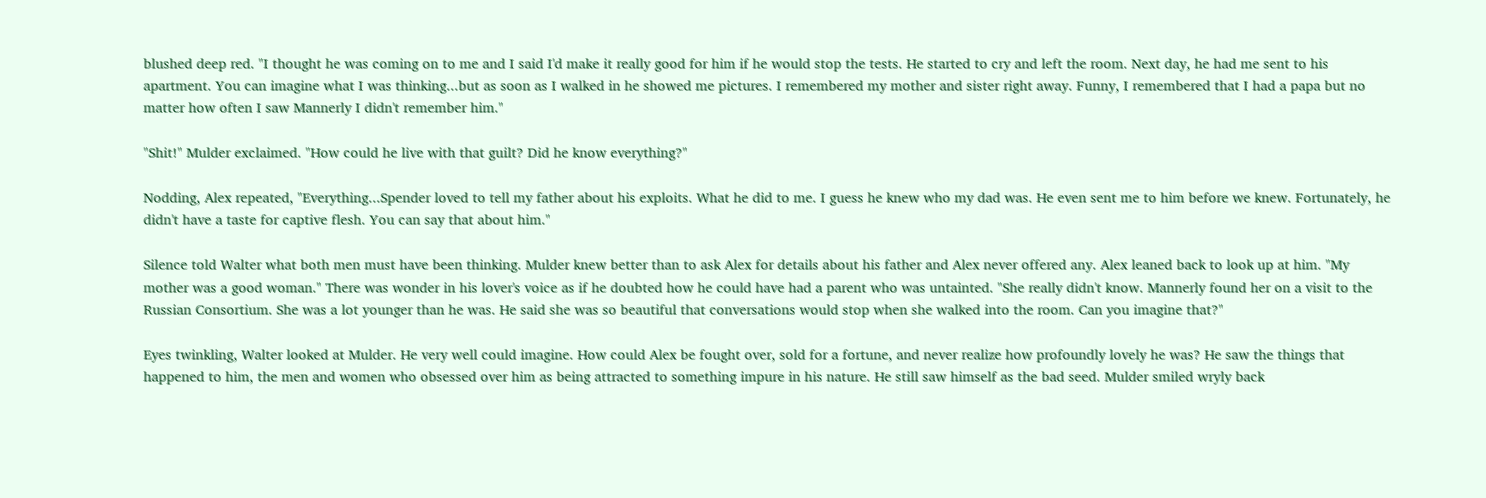blushed deep red. "I thought he was coming on to me and I said I'd make it really good for him if he would stop the tests. He started to cry and left the room. Next day, he had me sent to his apartment. You can imagine what I was thinking...but as soon as I walked in he showed me pictures. I remembered my mother and sister right away. Funny, I remembered that I had a papa but no matter how often I saw Mannerly I didn't remember him."

"Shit!" Mulder exclaimed. "How could he live with that guilt? Did he know everything?"

Nodding, Alex repeated, "Everything...Spender loved to tell my father about his exploits. What he did to me. I guess he knew who my dad was. He even sent me to him before we knew. Fortunately, he didn't have a taste for captive flesh. You can say that about him."

Silence told Walter what both men must have been thinking. Mulder knew better than to ask Alex for details about his father and Alex never offered any. Alex leaned back to look up at him. "My mother was a good woman." There was wonder in his lover's voice as if he doubted how he could have had a parent who was untainted. "She really didn't know. Mannerly found her on a visit to the Russian Consortium. She was a lot younger than he was. He said she was so beautiful that conversations would stop when she walked into the room. Can you imagine that?"

Eyes twinkling, Walter looked at Mulder. He very well could imagine. How could Alex be fought over, sold for a fortune, and never realize how profoundly lovely he was? He saw the things that happened to him, the men and women who obsessed over him as being attracted to something impure in his nature. He still saw himself as the bad seed. Mulder smiled wryly back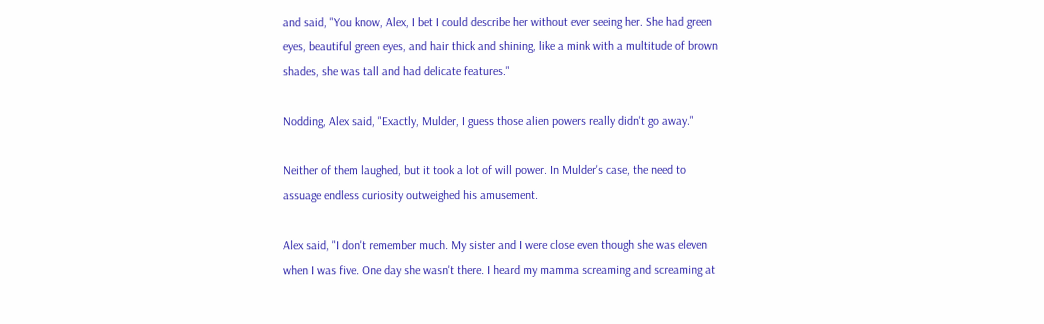and said, "You know, Alex, I bet I could describe her without ever seeing her. She had green eyes, beautiful green eyes, and hair thick and shining, like a mink with a multitude of brown shades, she was tall and had delicate features."

Nodding, Alex said, "Exactly, Mulder, I guess those alien powers really didn't go away."

Neither of them laughed, but it took a lot of will power. In Mulder's case, the need to assuage endless curiosity outweighed his amusement.

Alex said, "I don't remember much. My sister and I were close even though she was eleven when I was five. One day she wasn't there. I heard my mamma screaming and screaming at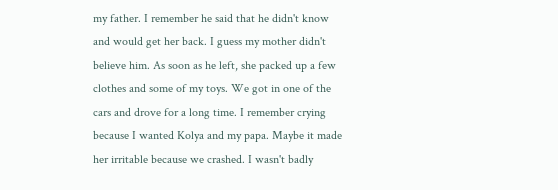my father. I remember he said that he didn't know and would get her back. I guess my mother didn't believe him. As soon as he left, she packed up a few clothes and some of my toys. We got in one of the cars and drove for a long time. I remember crying because I wanted Kolya and my papa. Maybe it made her irritable because we crashed. I wasn't badly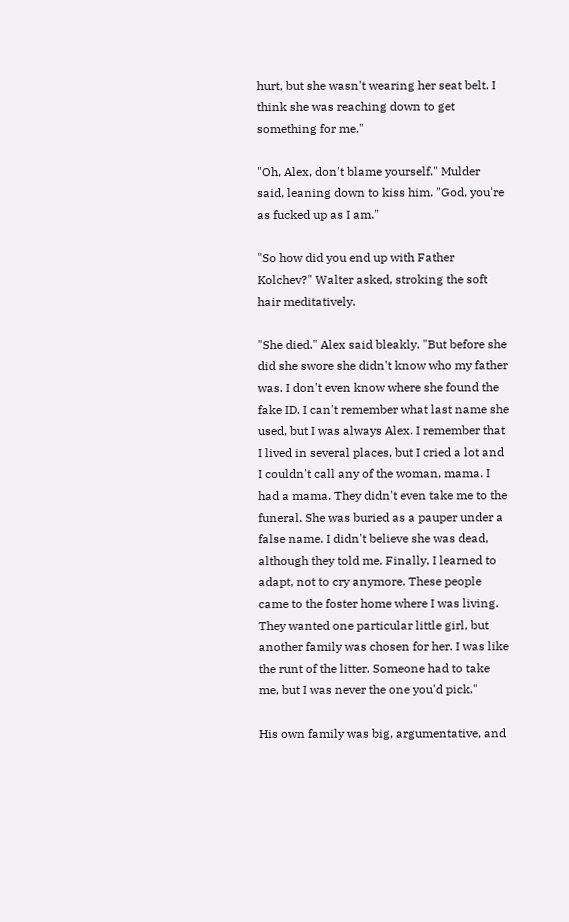hurt, but she wasn't wearing her seat belt. I think she was reaching down to get something for me."

"Oh, Alex, don't blame yourself." Mulder said, leaning down to kiss him. "God, you're as fucked up as I am."

"So how did you end up with Father Kolchev?" Walter asked, stroking the soft hair meditatively.

"She died." Alex said bleakly. "But before she did she swore she didn't know who my father was. I don't even know where she found the fake ID. I can't remember what last name she used, but I was always Alex. I remember that I lived in several places, but I cried a lot and I couldn't call any of the woman, mama. I had a mama. They didn't even take me to the funeral. She was buried as a pauper under a false name. I didn't believe she was dead, although they told me. Finally, I learned to adapt, not to cry anymore. These people came to the foster home where I was living. They wanted one particular little girl, but another family was chosen for her. I was like the runt of the litter. Someone had to take me, but I was never the one you'd pick."

His own family was big, argumentative, and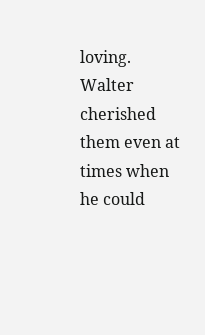loving. Walter cherished them even at times when he could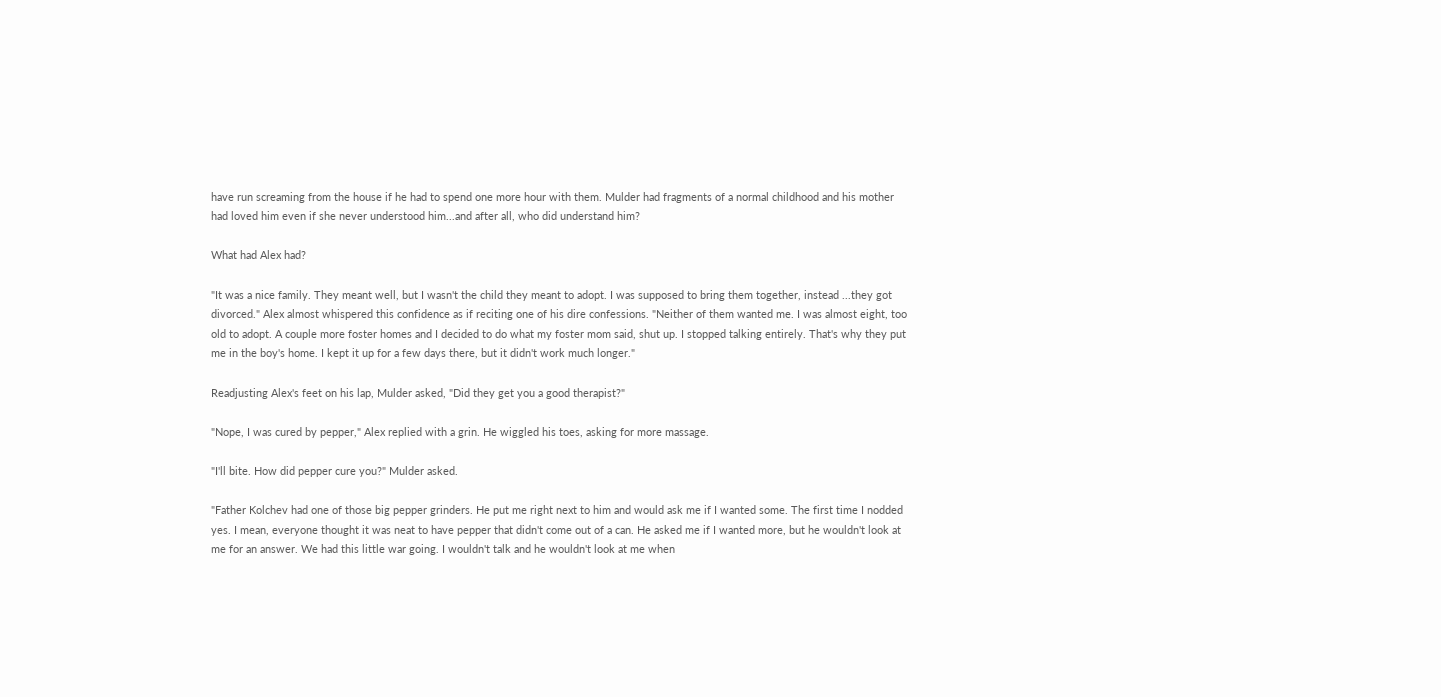have run screaming from the house if he had to spend one more hour with them. Mulder had fragments of a normal childhood and his mother had loved him even if she never understood him...and after all, who did understand him?

What had Alex had?

"It was a nice family. They meant well, but I wasn't the child they meant to adopt. I was supposed to bring them together, instead ...they got divorced." Alex almost whispered this confidence as if reciting one of his dire confessions. "Neither of them wanted me. I was almost eight, too old to adopt. A couple more foster homes and I decided to do what my foster mom said, shut up. I stopped talking entirely. That's why they put me in the boy's home. I kept it up for a few days there, but it didn't work much longer."

Readjusting Alex's feet on his lap, Mulder asked, "Did they get you a good therapist?"

"Nope, I was cured by pepper," Alex replied with a grin. He wiggled his toes, asking for more massage.

"I'll bite. How did pepper cure you?" Mulder asked.

"Father Kolchev had one of those big pepper grinders. He put me right next to him and would ask me if I wanted some. The first time I nodded yes. I mean, everyone thought it was neat to have pepper that didn't come out of a can. He asked me if I wanted more, but he wouldn't look at me for an answer. We had this little war going. I wouldn't talk and he wouldn't look at me when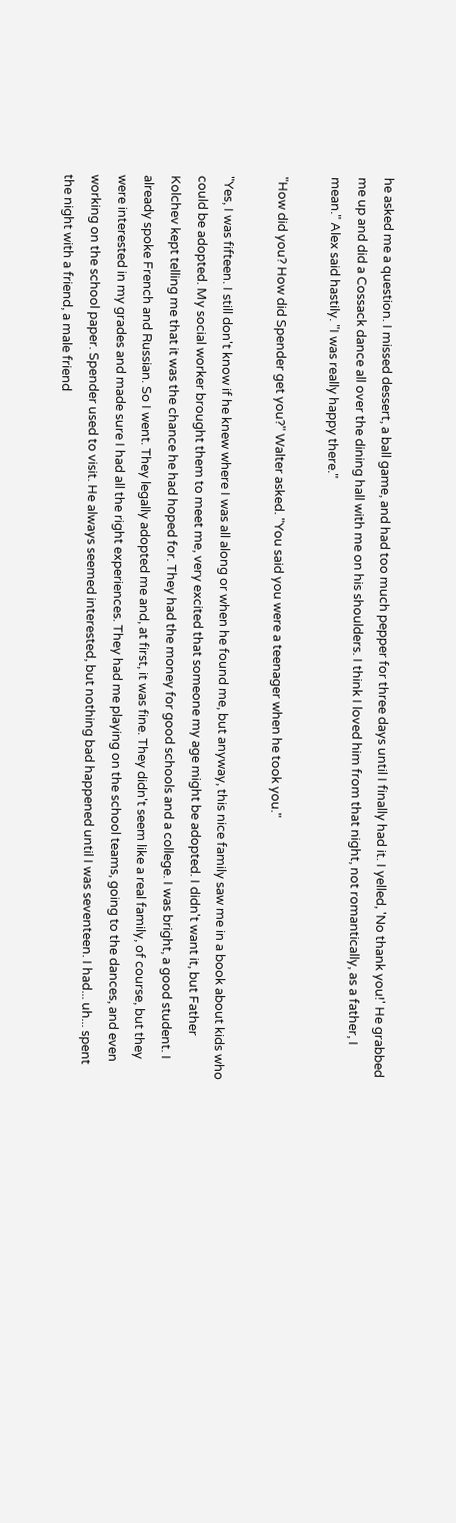he asked me a question. I missed dessert, a ball game, and had too much pepper for three days until I finally had it. I yelled, 'No thank you!' He grabbed me up and did a Cossack dance all over the dining hall with me on his shoulders. I think I loved him from that night, not romantically, as a father, I mean." Alex said hastily. "I was really happy there."

"How did you? How did Spender get you?" Walter asked. "You said you were a teenager when he took you."

"Yes, I was fifteen. I still don't know if he knew where I was all along or when he found me, but anyway, this nice family saw me in a book about kids who could be adopted. My social worker brought them to meet me, very excited that someone my age might be adopted. I didn't want it, but Father Kolchev kept telling me that it was the chance he had hoped for. They had the money for good schools and a college. I was bright, a good student. I already spoke French and Russian. So I went. They legally adopted me and, at first, it was fine. They didn't seem like a real family, of course, but they were interested in my grades and made sure I had all the right experiences. They had me playing on the school teams, going to the dances, and even working on the school paper. Spender used to visit. He always seemed interested, but nothing bad happened until I was seventeen. I had... uh... spent the night with a friend, a male friend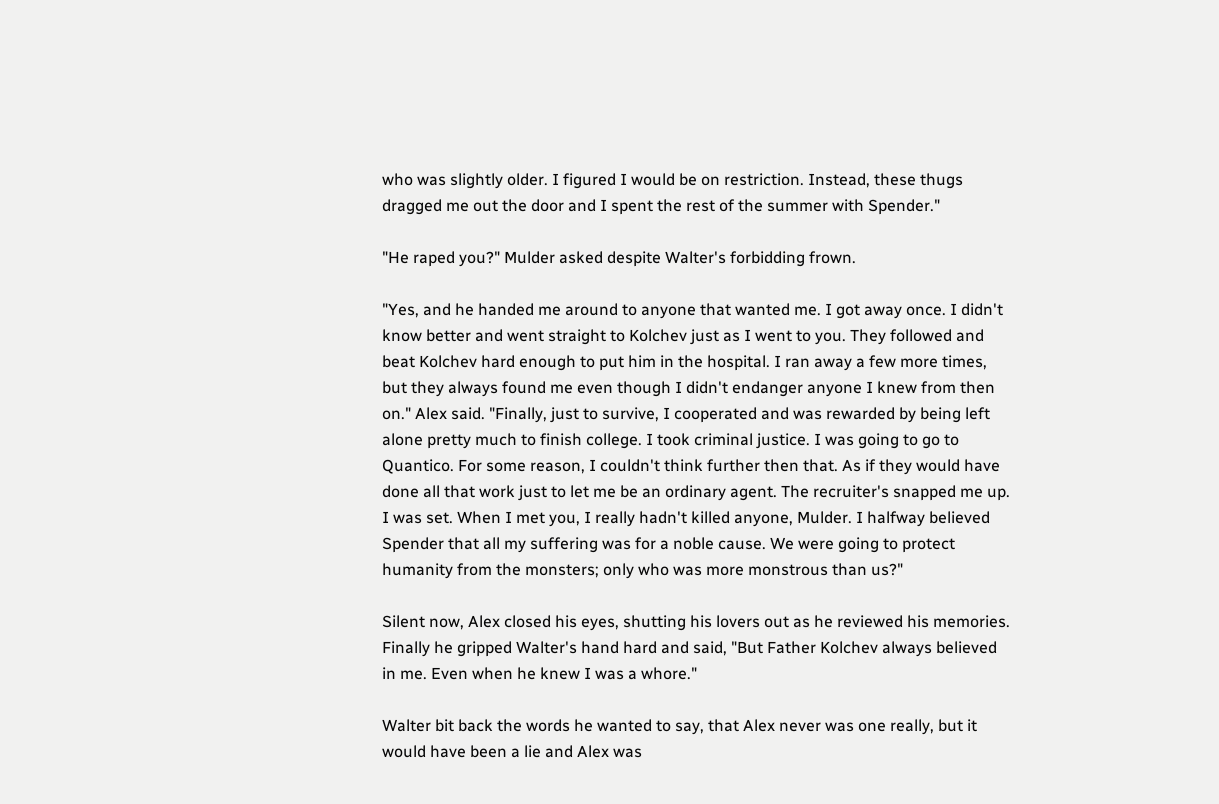who was slightly older. I figured I would be on restriction. Instead, these thugs dragged me out the door and I spent the rest of the summer with Spender."

"He raped you?" Mulder asked despite Walter's forbidding frown.

"Yes, and he handed me around to anyone that wanted me. I got away once. I didn't know better and went straight to Kolchev just as I went to you. They followed and beat Kolchev hard enough to put him in the hospital. I ran away a few more times, but they always found me even though I didn't endanger anyone I knew from then on." Alex said. "Finally, just to survive, I cooperated and was rewarded by being left alone pretty much to finish college. I took criminal justice. I was going to go to Quantico. For some reason, I couldn't think further then that. As if they would have done all that work just to let me be an ordinary agent. The recruiter's snapped me up. I was set. When I met you, I really hadn't killed anyone, Mulder. I halfway believed Spender that all my suffering was for a noble cause. We were going to protect humanity from the monsters; only who was more monstrous than us?"

Silent now, Alex closed his eyes, shutting his lovers out as he reviewed his memories. Finally he gripped Walter's hand hard and said, "But Father Kolchev always believed in me. Even when he knew I was a whore."

Walter bit back the words he wanted to say, that Alex never was one really, but it would have been a lie and Alex was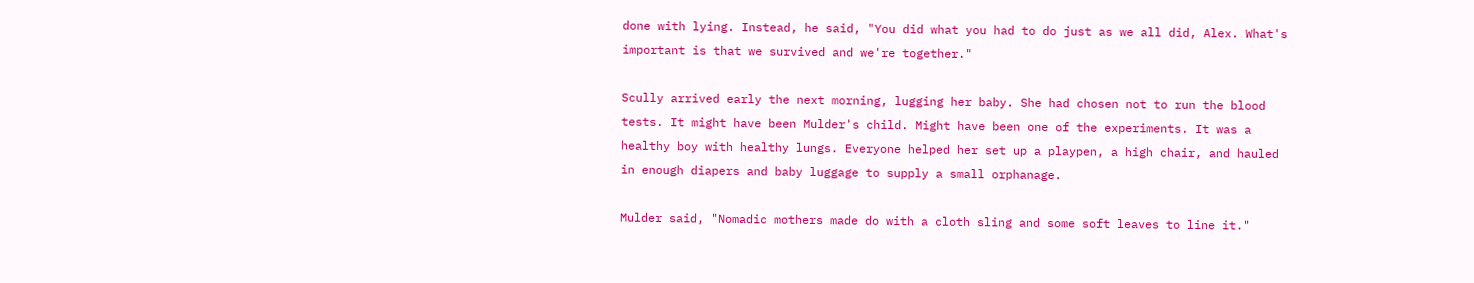done with lying. Instead, he said, "You did what you had to do just as we all did, Alex. What's important is that we survived and we're together."

Scully arrived early the next morning, lugging her baby. She had chosen not to run the blood tests. It might have been Mulder's child. Might have been one of the experiments. It was a healthy boy with healthy lungs. Everyone helped her set up a playpen, a high chair, and hauled in enough diapers and baby luggage to supply a small orphanage.

Mulder said, "Nomadic mothers made do with a cloth sling and some soft leaves to line it."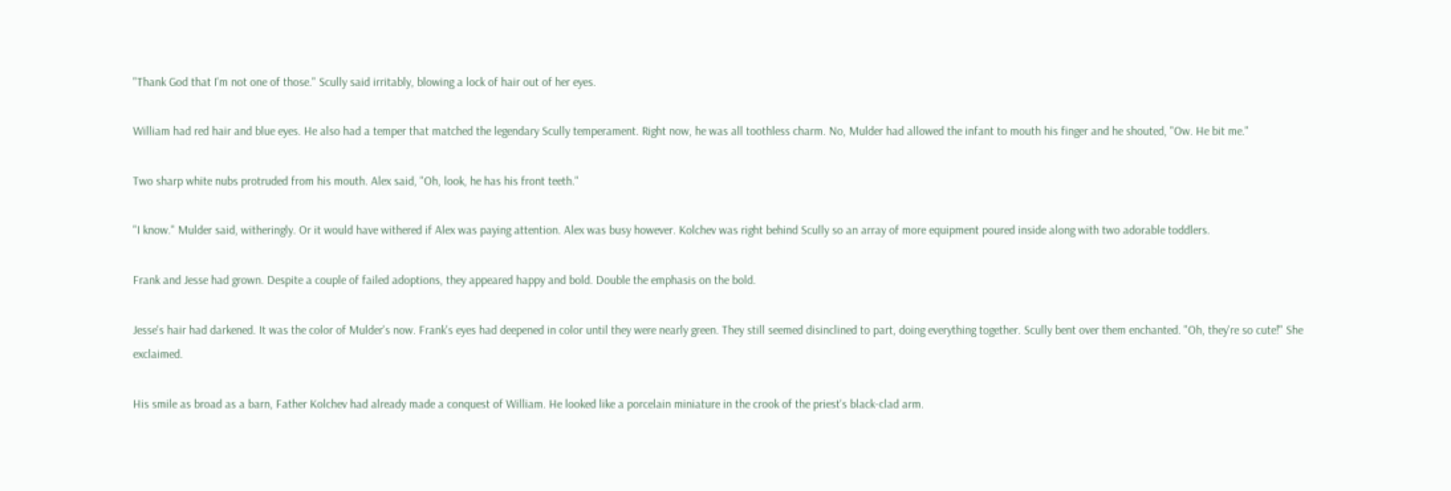"Thank God that I'm not one of those." Scully said irritably, blowing a lock of hair out of her eyes.

William had red hair and blue eyes. He also had a temper that matched the legendary Scully temperament. Right now, he was all toothless charm. No, Mulder had allowed the infant to mouth his finger and he shouted, "Ow. He bit me."

Two sharp white nubs protruded from his mouth. Alex said, "Oh, look, he has his front teeth."

"I know." Mulder said, witheringly. Or it would have withered if Alex was paying attention. Alex was busy however. Kolchev was right behind Scully so an array of more equipment poured inside along with two adorable toddlers.

Frank and Jesse had grown. Despite a couple of failed adoptions, they appeared happy and bold. Double the emphasis on the bold.

Jesse's hair had darkened. It was the color of Mulder's now. Frank's eyes had deepened in color until they were nearly green. They still seemed disinclined to part, doing everything together. Scully bent over them enchanted. "Oh, they're so cute!" She exclaimed.

His smile as broad as a barn, Father Kolchev had already made a conquest of William. He looked like a porcelain miniature in the crook of the priest's black-clad arm.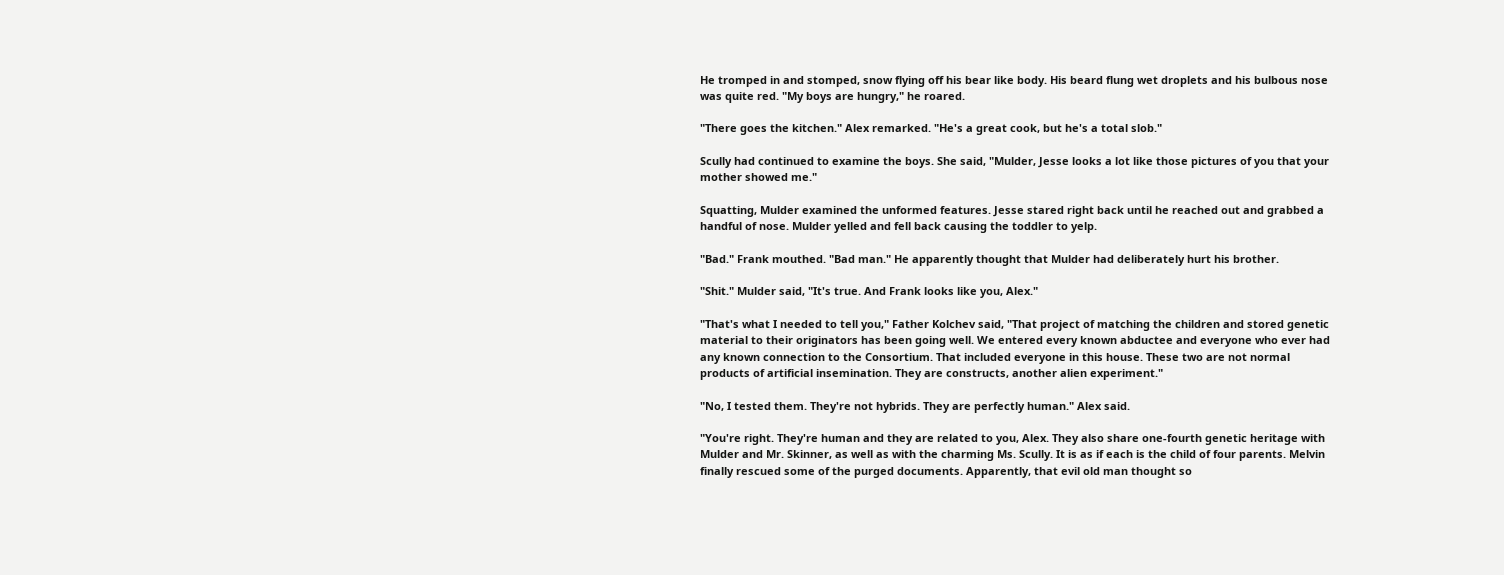He tromped in and stomped, snow flying off his bear like body. His beard flung wet droplets and his bulbous nose was quite red. "My boys are hungry," he roared.

"There goes the kitchen." Alex remarked. "He's a great cook, but he's a total slob."

Scully had continued to examine the boys. She said, "Mulder, Jesse looks a lot like those pictures of you that your mother showed me."

Squatting, Mulder examined the unformed features. Jesse stared right back until he reached out and grabbed a handful of nose. Mulder yelled and fell back causing the toddler to yelp.

"Bad." Frank mouthed. "Bad man." He apparently thought that Mulder had deliberately hurt his brother.

"Shit." Mulder said, "It's true. And Frank looks like you, Alex."

"That's what I needed to tell you," Father Kolchev said, "That project of matching the children and stored genetic material to their originators has been going well. We entered every known abductee and everyone who ever had any known connection to the Consortium. That included everyone in this house. These two are not normal products of artificial insemination. They are constructs, another alien experiment."

"No, I tested them. They're not hybrids. They are perfectly human." Alex said.

"You're right. They're human and they are related to you, Alex. They also share one-fourth genetic heritage with Mulder and Mr. Skinner, as well as with the charming Ms. Scully. It is as if each is the child of four parents. Melvin finally rescued some of the purged documents. Apparently, that evil old man thought so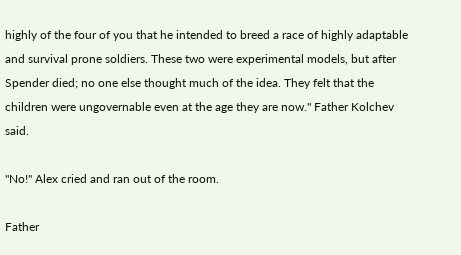highly of the four of you that he intended to breed a race of highly adaptable and survival prone soldiers. These two were experimental models, but after Spender died; no one else thought much of the idea. They felt that the children were ungovernable even at the age they are now." Father Kolchev said.

"No!" Alex cried and ran out of the room.

Father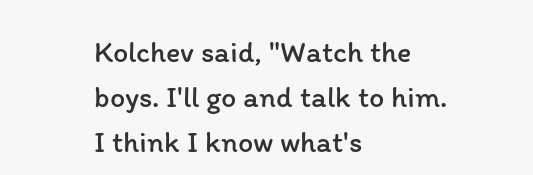Kolchev said, "Watch the boys. I'll go and talk to him. I think I know what's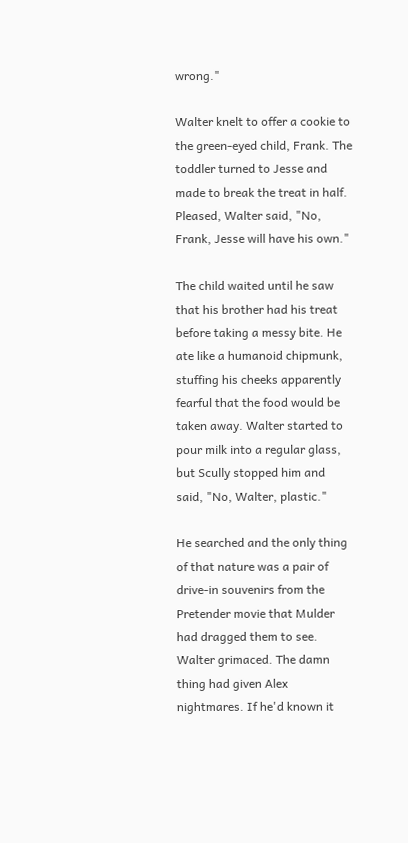wrong."

Walter knelt to offer a cookie to the green-eyed child, Frank. The toddler turned to Jesse and made to break the treat in half. Pleased, Walter said, "No, Frank, Jesse will have his own."

The child waited until he saw that his brother had his treat before taking a messy bite. He ate like a humanoid chipmunk, stuffing his cheeks apparently fearful that the food would be taken away. Walter started to pour milk into a regular glass, but Scully stopped him and said, "No, Walter, plastic."

He searched and the only thing of that nature was a pair of drive-in souvenirs from the Pretender movie that Mulder had dragged them to see. Walter grimaced. The damn thing had given Alex nightmares. If he'd known it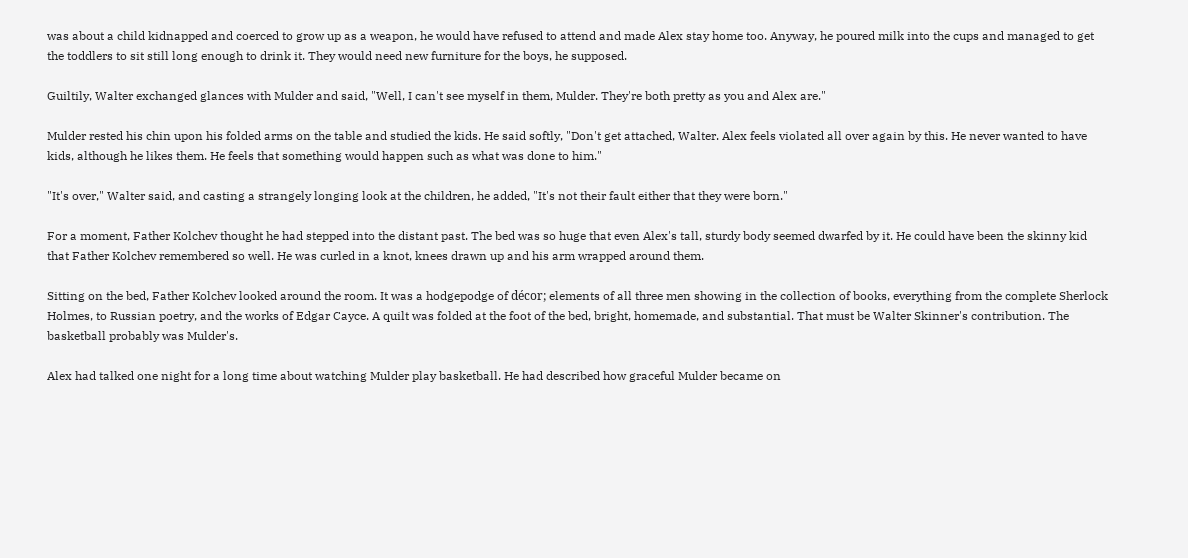was about a child kidnapped and coerced to grow up as a weapon, he would have refused to attend and made Alex stay home too. Anyway, he poured milk into the cups and managed to get the toddlers to sit still long enough to drink it. They would need new furniture for the boys, he supposed.

Guiltily, Walter exchanged glances with Mulder and said, "Well, I can't see myself in them, Mulder. They're both pretty as you and Alex are."

Mulder rested his chin upon his folded arms on the table and studied the kids. He said softly, "Don't get attached, Walter. Alex feels violated all over again by this. He never wanted to have kids, although he likes them. He feels that something would happen such as what was done to him."

"It's over," Walter said, and casting a strangely longing look at the children, he added, "It's not their fault either that they were born."

For a moment, Father Kolchev thought he had stepped into the distant past. The bed was so huge that even Alex's tall, sturdy body seemed dwarfed by it. He could have been the skinny kid that Father Kolchev remembered so well. He was curled in a knot, knees drawn up and his arm wrapped around them.

Sitting on the bed, Father Kolchev looked around the room. It was a hodgepodge of décor; elements of all three men showing in the collection of books, everything from the complete Sherlock Holmes, to Russian poetry, and the works of Edgar Cayce. A quilt was folded at the foot of the bed, bright, homemade, and substantial. That must be Walter Skinner's contribution. The basketball probably was Mulder's.

Alex had talked one night for a long time about watching Mulder play basketball. He had described how graceful Mulder became on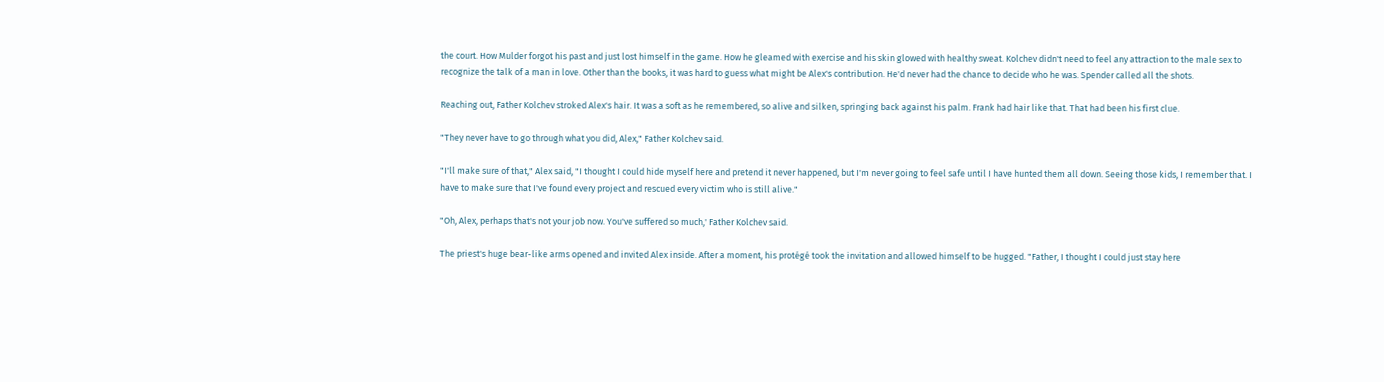the court. How Mulder forgot his past and just lost himself in the game. How he gleamed with exercise and his skin glowed with healthy sweat. Kolchev didn't need to feel any attraction to the male sex to recognize the talk of a man in love. Other than the books, it was hard to guess what might be Alex's contribution. He'd never had the chance to decide who he was. Spender called all the shots.

Reaching out, Father Kolchev stroked Alex's hair. It was a soft as he remembered, so alive and silken, springing back against his palm. Frank had hair like that. That had been his first clue.

"They never have to go through what you did, Alex," Father Kolchev said.

"I'll make sure of that," Alex said, "I thought I could hide myself here and pretend it never happened, but I'm never going to feel safe until I have hunted them all down. Seeing those kids, I remember that. I have to make sure that I've found every project and rescued every victim who is still alive."

"Oh, Alex, perhaps that's not your job now. You've suffered so much,' Father Kolchev said.

The priest's huge bear-like arms opened and invited Alex inside. After a moment, his protégé took the invitation and allowed himself to be hugged. "Father, I thought I could just stay here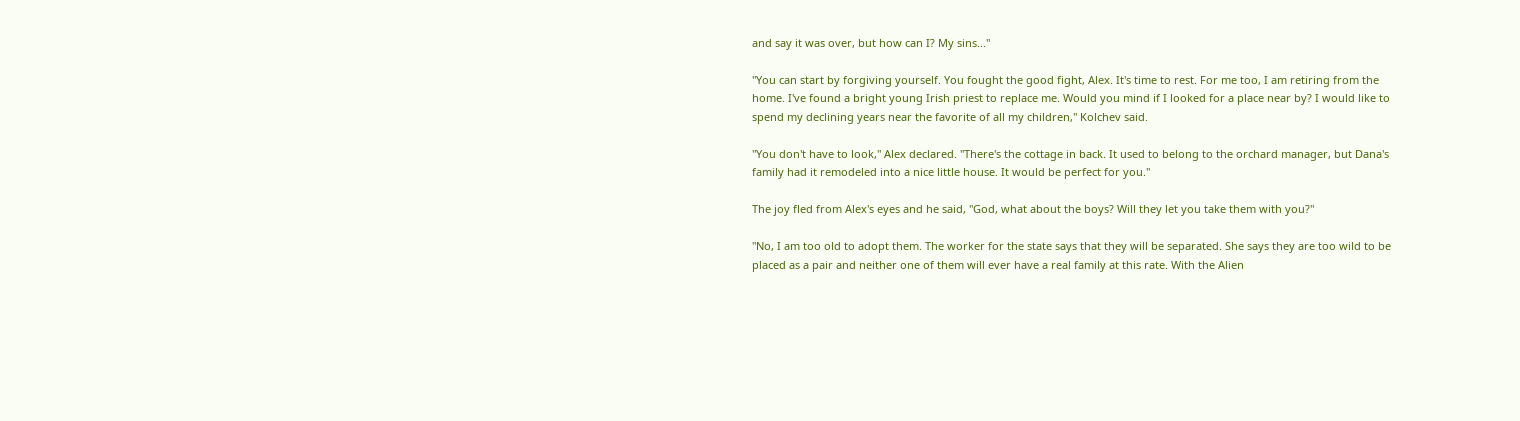and say it was over, but how can I? My sins..."

"You can start by forgiving yourself. You fought the good fight, Alex. It's time to rest. For me too, I am retiring from the home. I've found a bright young Irish priest to replace me. Would you mind if I looked for a place near by? I would like to spend my declining years near the favorite of all my children," Kolchev said.

"You don't have to look," Alex declared. "There's the cottage in back. It used to belong to the orchard manager, but Dana's family had it remodeled into a nice little house. It would be perfect for you."

The joy fled from Alex's eyes and he said, "God, what about the boys? Will they let you take them with you?"

"No, I am too old to adopt them. The worker for the state says that they will be separated. She says they are too wild to be placed as a pair and neither one of them will ever have a real family at this rate. With the Alien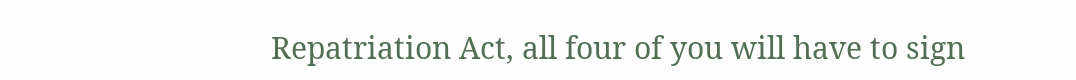Repatriation Act, all four of you will have to sign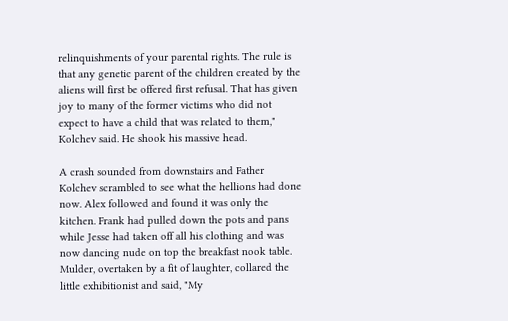relinquishments of your parental rights. The rule is that any genetic parent of the children created by the aliens will first be offered first refusal. That has given joy to many of the former victims who did not expect to have a child that was related to them," Kolchev said. He shook his massive head.

A crash sounded from downstairs and Father Kolchev scrambled to see what the hellions had done now. Alex followed and found it was only the kitchen. Frank had pulled down the pots and pans while Jesse had taken off all his clothing and was now dancing nude on top the breakfast nook table. Mulder, overtaken by a fit of laughter, collared the little exhibitionist and said, "My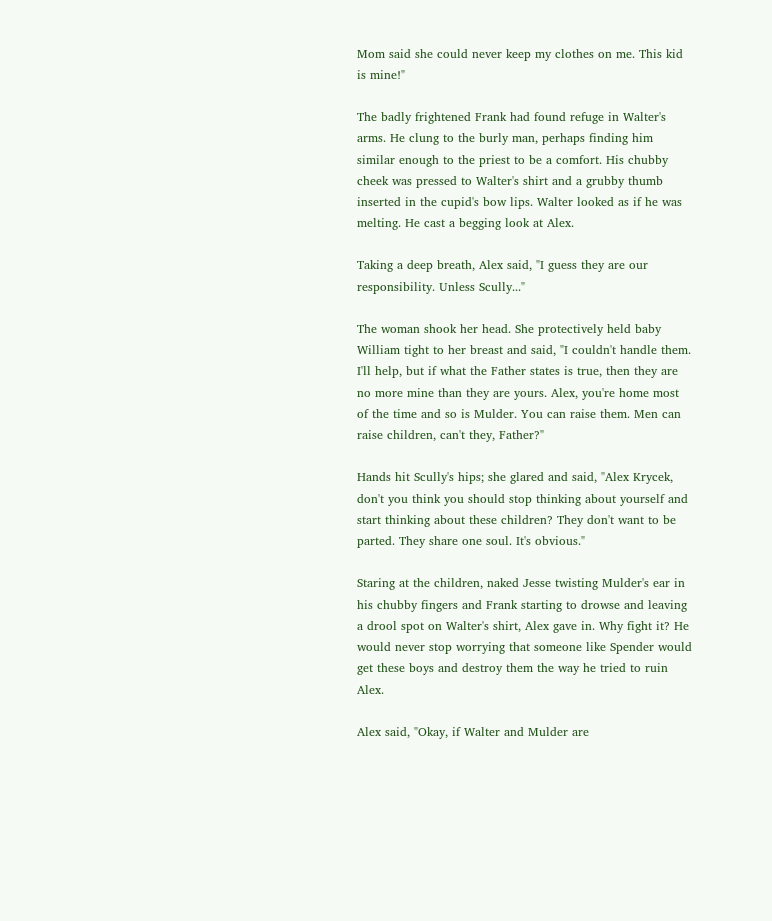Mom said she could never keep my clothes on me. This kid is mine!"

The badly frightened Frank had found refuge in Walter's arms. He clung to the burly man, perhaps finding him similar enough to the priest to be a comfort. His chubby cheek was pressed to Walter's shirt and a grubby thumb inserted in the cupid's bow lips. Walter looked as if he was melting. He cast a begging look at Alex.

Taking a deep breath, Alex said, "I guess they are our responsibility. Unless Scully..."

The woman shook her head. She protectively held baby William tight to her breast and said, "I couldn't handle them. I'll help, but if what the Father states is true, then they are no more mine than they are yours. Alex, you're home most of the time and so is Mulder. You can raise them. Men can raise children, can't they, Father?"

Hands hit Scully's hips; she glared and said, "Alex Krycek, don't you think you should stop thinking about yourself and start thinking about these children? They don't want to be parted. They share one soul. It's obvious."

Staring at the children, naked Jesse twisting Mulder's ear in his chubby fingers and Frank starting to drowse and leaving a drool spot on Walter's shirt, Alex gave in. Why fight it? He would never stop worrying that someone like Spender would get these boys and destroy them the way he tried to ruin Alex.

Alex said, "Okay, if Walter and Mulder are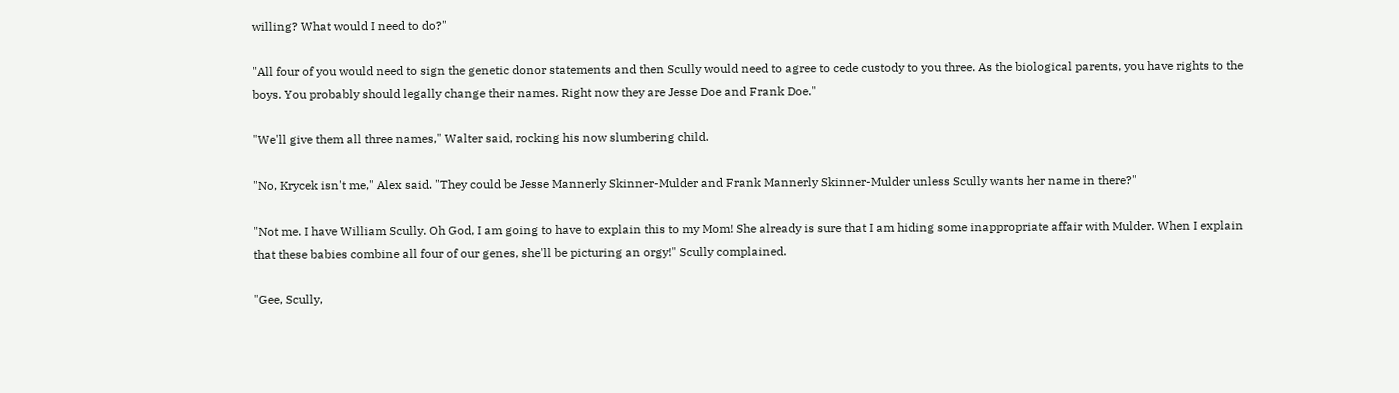willing? What would I need to do?"

"All four of you would need to sign the genetic donor statements and then Scully would need to agree to cede custody to you three. As the biological parents, you have rights to the boys. You probably should legally change their names. Right now they are Jesse Doe and Frank Doe."

"We'll give them all three names," Walter said, rocking his now slumbering child.

"No, Krycek isn't me," Alex said. "They could be Jesse Mannerly Skinner-Mulder and Frank Mannerly Skinner-Mulder unless Scully wants her name in there?"

"Not me. I have William Scully. Oh God, I am going to have to explain this to my Mom! She already is sure that I am hiding some inappropriate affair with Mulder. When I explain that these babies combine all four of our genes, she'll be picturing an orgy!" Scully complained.

"Gee, Scully,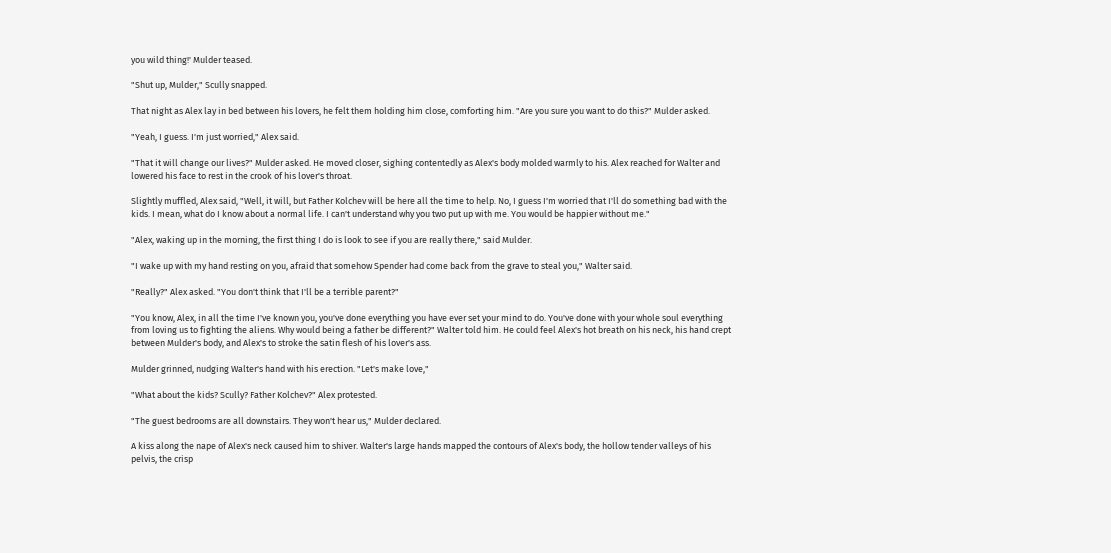you wild thing!' Mulder teased.

"Shut up, Mulder," Scully snapped.

That night as Alex lay in bed between his lovers, he felt them holding him close, comforting him. "Are you sure you want to do this?" Mulder asked.

"Yeah, I guess. I'm just worried," Alex said.

"That it will change our lives?" Mulder asked. He moved closer, sighing contentedly as Alex's body molded warmly to his. Alex reached for Walter and lowered his face to rest in the crook of his lover's throat.

Slightly muffled, Alex said, "Well, it will, but Father Kolchev will be here all the time to help. No, I guess I'm worried that I'll do something bad with the kids. I mean, what do I know about a normal life. I can't understand why you two put up with me. You would be happier without me."

"Alex, waking up in the morning, the first thing I do is look to see if you are really there," said Mulder.

"I wake up with my hand resting on you, afraid that somehow Spender had come back from the grave to steal you," Walter said.

"Really?" Alex asked. "You don't think that I'll be a terrible parent?"

"You know, Alex, in all the time I've known you, you've done everything you have ever set your mind to do. You've done with your whole soul everything from loving us to fighting the aliens. Why would being a father be different?" Walter told him. He could feel Alex's hot breath on his neck, his hand crept between Mulder's body, and Alex's to stroke the satin flesh of his lover's ass.

Mulder grinned, nudging Walter's hand with his erection. "Let's make love,"

"What about the kids? Scully? Father Kolchev?" Alex protested.

"The guest bedrooms are all downstairs. They won't hear us," Mulder declared.

A kiss along the nape of Alex's neck caused him to shiver. Walter's large hands mapped the contours of Alex's body, the hollow tender valleys of his pelvis, the crisp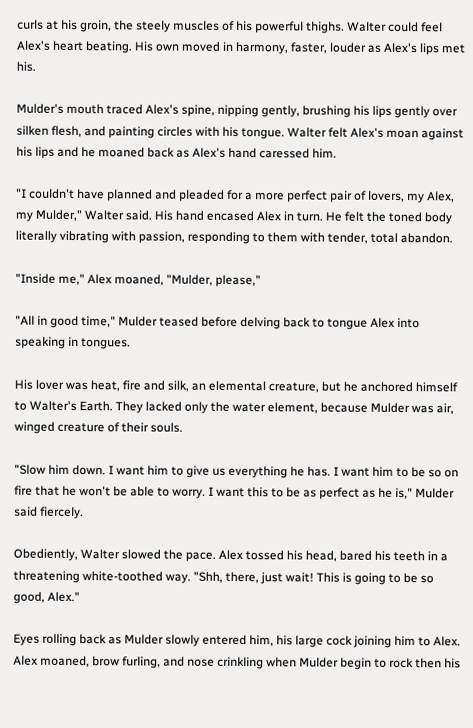curls at his groin, the steely muscles of his powerful thighs. Walter could feel Alex's heart beating. His own moved in harmony, faster, louder as Alex's lips met his.

Mulder's mouth traced Alex's spine, nipping gently, brushing his lips gently over silken flesh, and painting circles with his tongue. Walter felt Alex's moan against his lips and he moaned back as Alex's hand caressed him.

"I couldn't have planned and pleaded for a more perfect pair of lovers, my Alex, my Mulder," Walter said. His hand encased Alex in turn. He felt the toned body literally vibrating with passion, responding to them with tender, total abandon.

"Inside me," Alex moaned, "Mulder, please,"

"All in good time," Mulder teased before delving back to tongue Alex into speaking in tongues.

His lover was heat, fire and silk, an elemental creature, but he anchored himself to Walter's Earth. They lacked only the water element, because Mulder was air, winged creature of their souls.

"Slow him down. I want him to give us everything he has. I want him to be so on fire that he won't be able to worry. I want this to be as perfect as he is," Mulder said fiercely.

Obediently, Walter slowed the pace. Alex tossed his head, bared his teeth in a threatening white-toothed way. "Shh, there, just wait! This is going to be so good, Alex."

Eyes rolling back as Mulder slowly entered him, his large cock joining him to Alex. Alex moaned, brow furling, and nose crinkling when Mulder begin to rock then his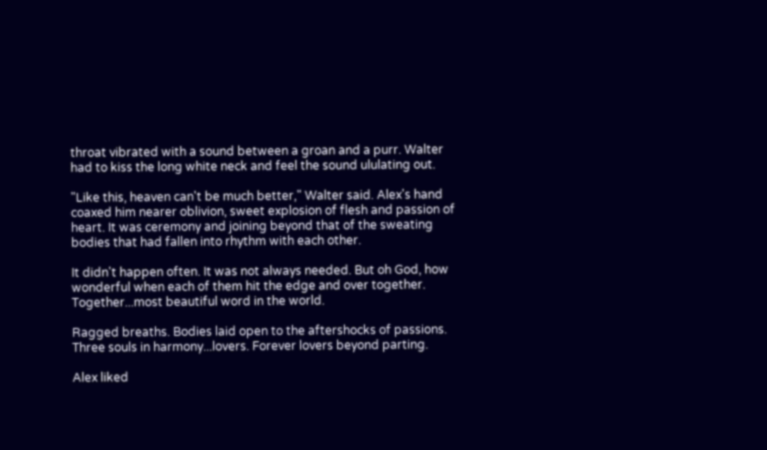throat vibrated with a sound between a groan and a purr. Walter had to kiss the long white neck and feel the sound ululating out.

"Like this, heaven can't be much better," Walter said. Alex's hand coaxed him nearer oblivion, sweet explosion of flesh and passion of heart. It was ceremony and joining beyond that of the sweating bodies that had fallen into rhythm with each other.

It didn't happen often. It was not always needed. But oh God, how wonderful when each of them hit the edge and over together. Together...most beautiful word in the world.

Ragged breaths. Bodies laid open to the aftershocks of passions. Three souls in harmony...lovers. Forever lovers beyond parting.

Alex liked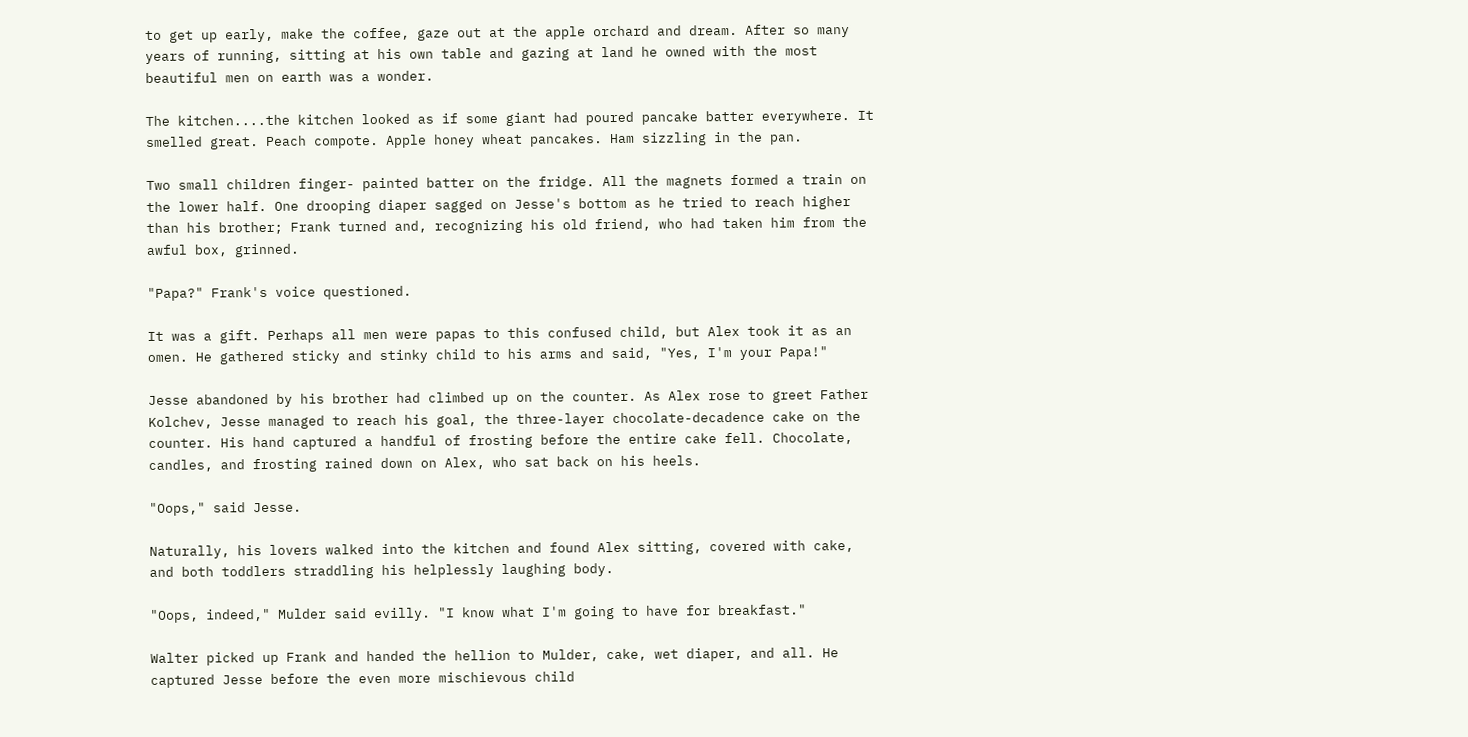to get up early, make the coffee, gaze out at the apple orchard and dream. After so many years of running, sitting at his own table and gazing at land he owned with the most beautiful men on earth was a wonder.

The kitchen....the kitchen looked as if some giant had poured pancake batter everywhere. It smelled great. Peach compote. Apple honey wheat pancakes. Ham sizzling in the pan.

Two small children finger- painted batter on the fridge. All the magnets formed a train on the lower half. One drooping diaper sagged on Jesse's bottom as he tried to reach higher than his brother; Frank turned and, recognizing his old friend, who had taken him from the awful box, grinned.

"Papa?" Frank's voice questioned.

It was a gift. Perhaps all men were papas to this confused child, but Alex took it as an omen. He gathered sticky and stinky child to his arms and said, "Yes, I'm your Papa!"

Jesse abandoned by his brother had climbed up on the counter. As Alex rose to greet Father Kolchev, Jesse managed to reach his goal, the three-layer chocolate-decadence cake on the counter. His hand captured a handful of frosting before the entire cake fell. Chocolate, candles, and frosting rained down on Alex, who sat back on his heels.

"Oops," said Jesse.

Naturally, his lovers walked into the kitchen and found Alex sitting, covered with cake, and both toddlers straddling his helplessly laughing body.

"Oops, indeed," Mulder said evilly. "I know what I'm going to have for breakfast."

Walter picked up Frank and handed the hellion to Mulder, cake, wet diaper, and all. He captured Jesse before the even more mischievous child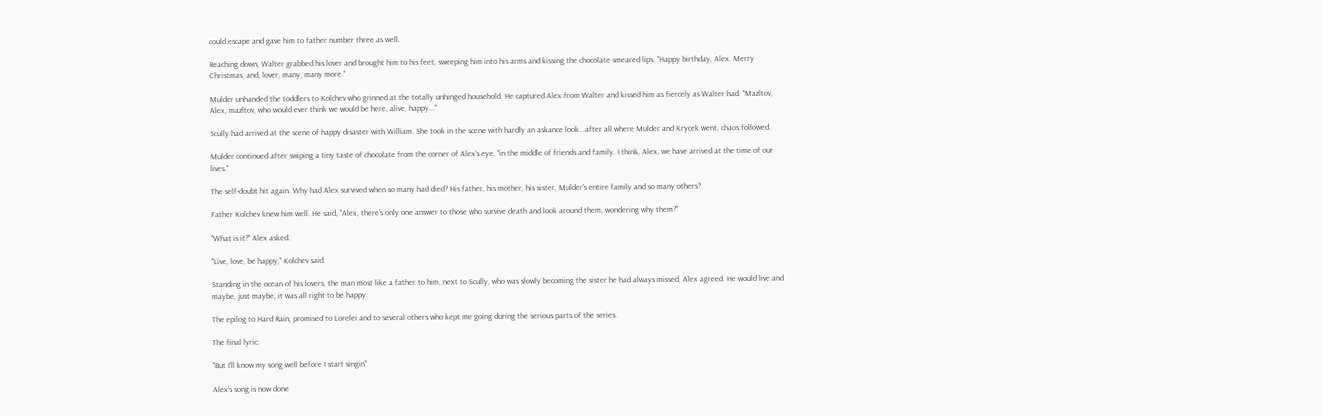could escape and gave him to father number three as well.

Reaching down, Walter grabbed his lover and brought him to his feet, sweeping him into his arms and kissing the chocolate smeared lips. "Happy birthday, Alex. Merry Christmas, and, lover, many, many more."

Mulder unhanded the toddlers to Kolchev who grinned at the totally unhinged household. He captured Alex from Walter and kissed him as fiercely as Walter had. "Mazltov, Alex, mazltov, who would ever think we would be here, alive, happy..."

Scully had arrived at the scene of happy disaster with William. She took in the scene with hardly an askance look...after all where Mulder and Krycek went, chaos followed.

Mulder continued after swiping a tiny taste of chocolate from the corner of Alex's eye, "in the middle of friends and family. I think, Alex, we have arrived at the time of our lives."

The self-doubt hit again. Why had Alex survived when so many had died? His father, his mother, his sister, Mulder's entire family and so many others?

Father Kolchev knew him well. He said, "Alex, there's only one answer to those who survive death and look around them, wondering why them?"

"What is it?" Alex asked.

"Live, love, be happy," Kolchev said.

Standing in the ocean of his lovers, the man most like a father to him, next to Scully, who was slowly becoming the sister he had always missed, Alex agreed. He would live and maybe, just maybe, it was all right to be happy.

The epilog to Hard Rain, promised to Lorelei and to several others who kept me going during the serious parts of the series.

The final lyric:

"But I'll know my song well before I start singin"

Alex's song is now done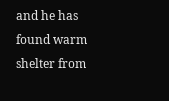and he has found warm shelter from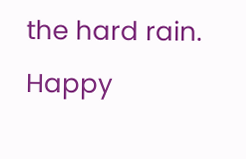the hard rain. Happy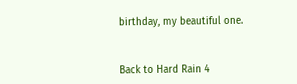birthday, my beautiful one.


Back to Hard Rain 4